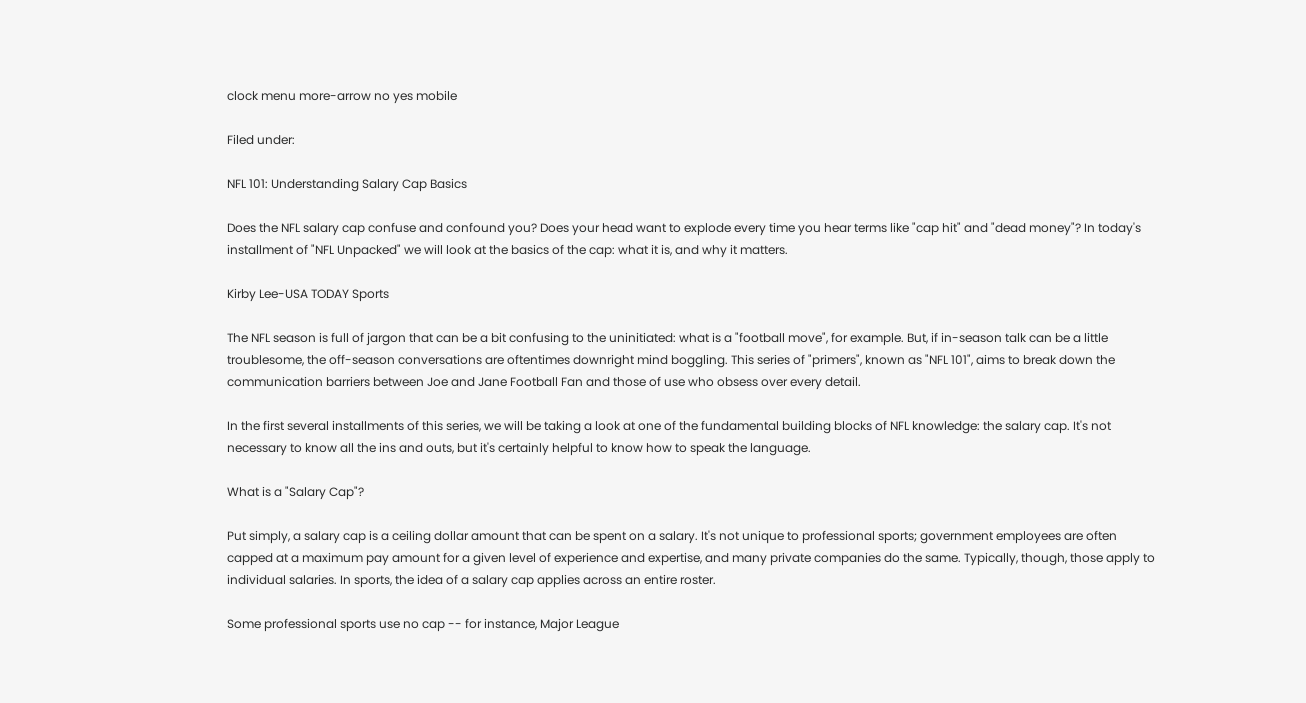clock menu more-arrow no yes mobile

Filed under:

NFL 101: Understanding Salary Cap Basics

Does the NFL salary cap confuse and confound you? Does your head want to explode every time you hear terms like "cap hit" and "dead money"? In today's installment of "NFL Unpacked" we will look at the basics of the cap: what it is, and why it matters.

Kirby Lee-USA TODAY Sports

The NFL season is full of jargon that can be a bit confusing to the uninitiated: what is a "football move", for example. But, if in-season talk can be a little troublesome, the off-season conversations are oftentimes downright mind boggling. This series of "primers", known as "NFL 101", aims to break down the communication barriers between Joe and Jane Football Fan and those of use who obsess over every detail.

In the first several installments of this series, we will be taking a look at one of the fundamental building blocks of NFL knowledge: the salary cap. It's not necessary to know all the ins and outs, but it's certainly helpful to know how to speak the language.

What is a "Salary Cap"?

Put simply, a salary cap is a ceiling dollar amount that can be spent on a salary. It's not unique to professional sports; government employees are often capped at a maximum pay amount for a given level of experience and expertise, and many private companies do the same. Typically, though, those apply to individual salaries. In sports, the idea of a salary cap applies across an entire roster.

Some professional sports use no cap -- for instance, Major League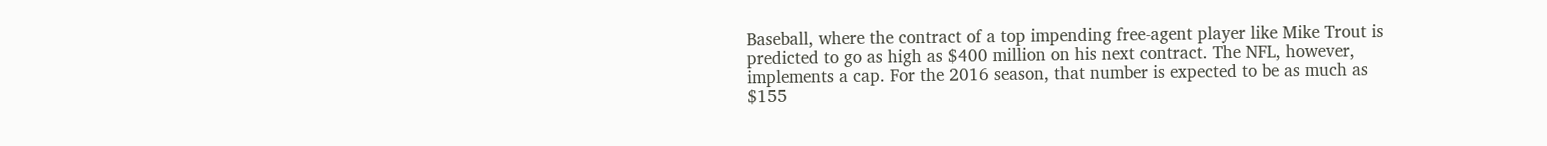Baseball, where the contract of a top impending free-agent player like Mike Trout is predicted to go as high as $400 million on his next contract. The NFL, however, implements a cap. For the 2016 season, that number is expected to be as much as $155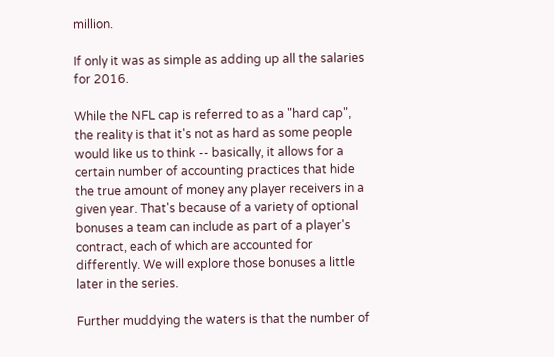million.

If only it was as simple as adding up all the salaries for 2016.

While the NFL cap is referred to as a "hard cap", the reality is that it's not as hard as some people would like us to think -- basically, it allows for a certain number of accounting practices that hide the true amount of money any player receivers in a given year. That's because of a variety of optional bonuses a team can include as part of a player's contract, each of which are accounted for differently. We will explore those bonuses a little later in the series.

Further muddying the waters is that the number of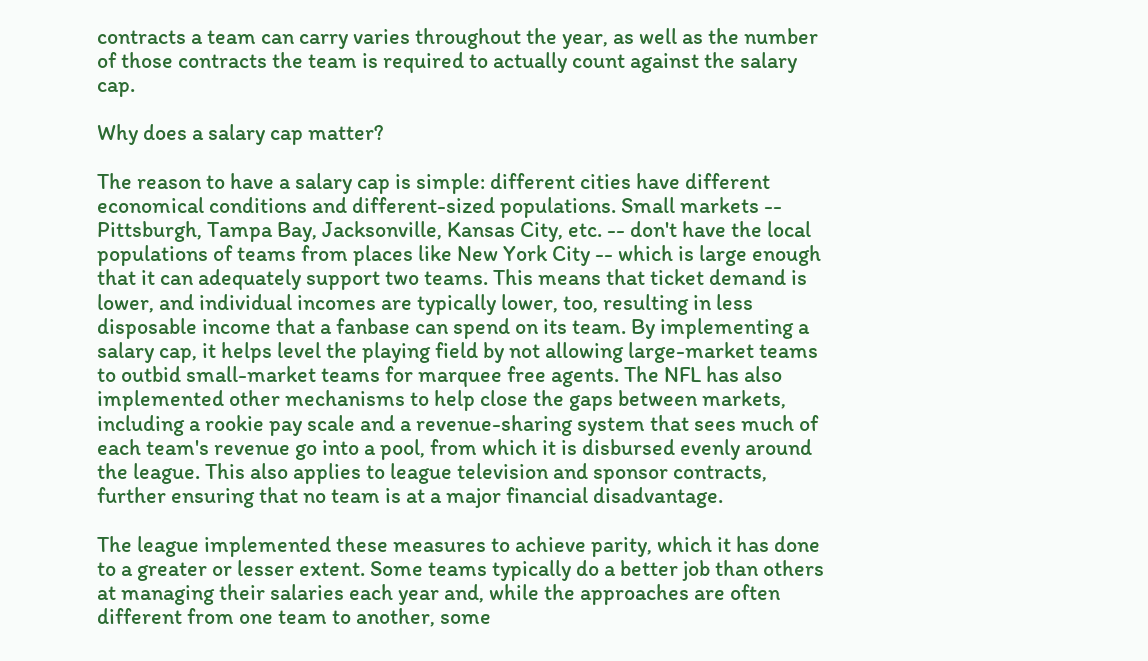contracts a team can carry varies throughout the year, as well as the number of those contracts the team is required to actually count against the salary cap.

Why does a salary cap matter?

The reason to have a salary cap is simple: different cities have different economical conditions and different-sized populations. Small markets -- Pittsburgh, Tampa Bay, Jacksonville, Kansas City, etc. -- don't have the local populations of teams from places like New York City -- which is large enough that it can adequately support two teams. This means that ticket demand is lower, and individual incomes are typically lower, too, resulting in less disposable income that a fanbase can spend on its team. By implementing a salary cap, it helps level the playing field by not allowing large-market teams to outbid small-market teams for marquee free agents. The NFL has also implemented other mechanisms to help close the gaps between markets, including a rookie pay scale and a revenue-sharing system that sees much of each team's revenue go into a pool, from which it is disbursed evenly around the league. This also applies to league television and sponsor contracts, further ensuring that no team is at a major financial disadvantage.

The league implemented these measures to achieve parity, which it has done to a greater or lesser extent. Some teams typically do a better job than others at managing their salaries each year and, while the approaches are often different from one team to another, some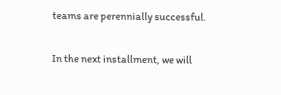teams are perennially successful.

In the next installment, we will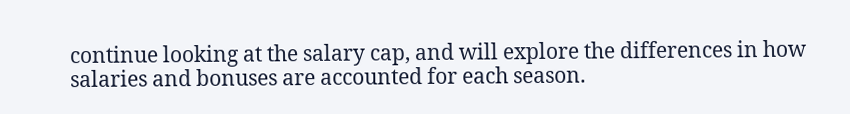continue looking at the salary cap, and will explore the differences in how salaries and bonuses are accounted for each season.